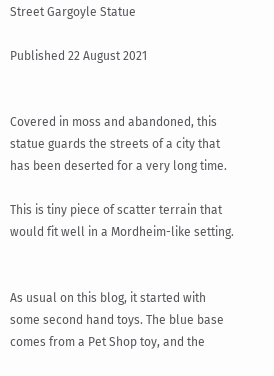Street Gargoyle Statue

Published 22 August 2021


Covered in moss and abandoned, this statue guards the streets of a city that has been deserted for a very long time.

This is tiny piece of scatter terrain that would fit well in a Mordheim-like setting.


As usual on this blog, it started with some second hand toys. The blue base comes from a Pet Shop toy, and the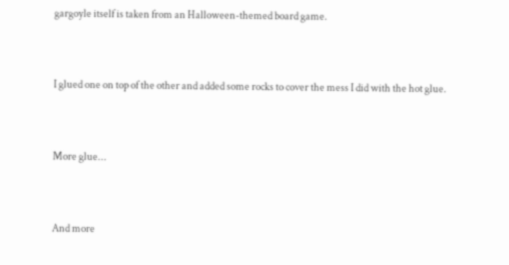gargoyle itself is taken from an Halloween-themed board game.


I glued one on top of the other and added some rocks to cover the mess I did with the hot glue.


More glue...


And more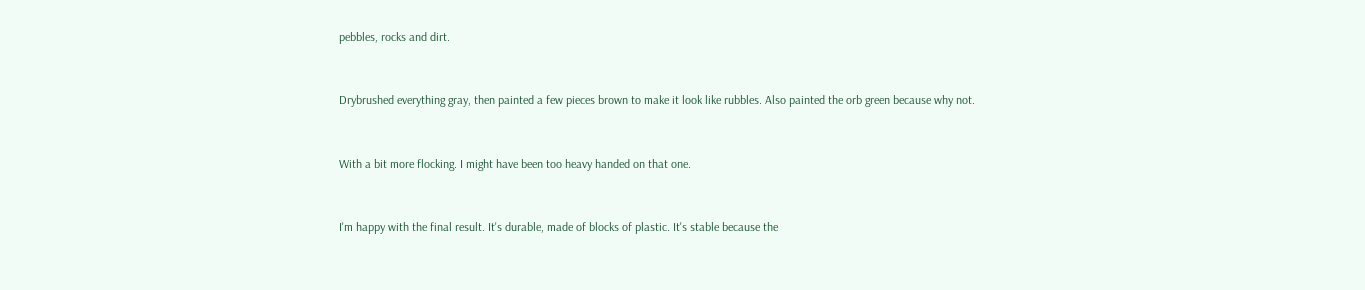pebbles, rocks and dirt.


Drybrushed everything gray, then painted a few pieces brown to make it look like rubbles. Also painted the orb green because why not.


With a bit more flocking. I might have been too heavy handed on that one.


I'm happy with the final result. It's durable, made of blocks of plastic. It's stable because the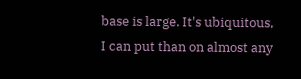base is large. It's ubiquitous, I can put than on almost any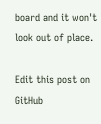board and it won't look out of place.

Edit this post on GitHub